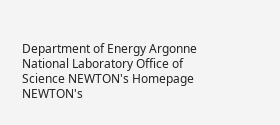Department of Energy Argonne National Laboratory Office of Science NEWTON's Homepage NEWTON's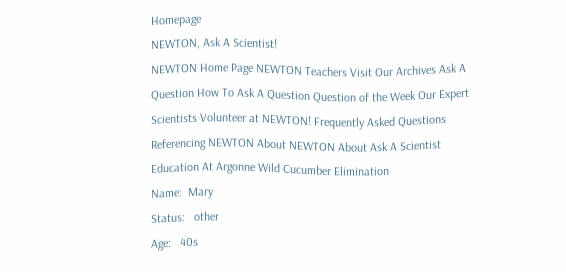Homepage
NEWTON, Ask A Scientist!
NEWTON Home Page NEWTON Teachers Visit Our Archives Ask A Question How To Ask A Question Question of the Week Our Expert Scientists Volunteer at NEWTON! Frequently Asked Questions Referencing NEWTON About NEWTON About Ask A Scientist Education At Argonne Wild Cucumber Elimination
Name:  Mary
Status:   other
Age:   40s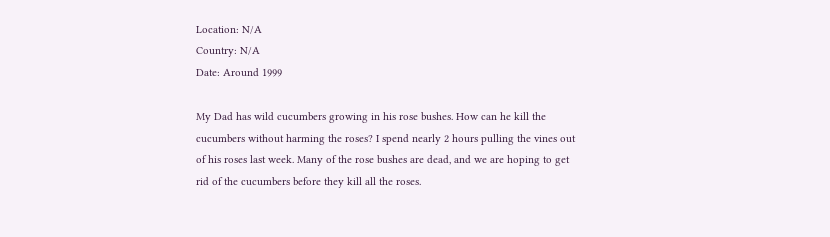Location: N/A
Country: N/A
Date: Around 1999

My Dad has wild cucumbers growing in his rose bushes. How can he kill the cucumbers without harming the roses? I spend nearly 2 hours pulling the vines out of his roses last week. Many of the rose bushes are dead, and we are hoping to get rid of the cucumbers before they kill all the roses.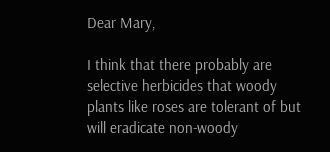Dear Mary,

I think that there probably are selective herbicides that woody plants like roses are tolerant of but will eradicate non-woody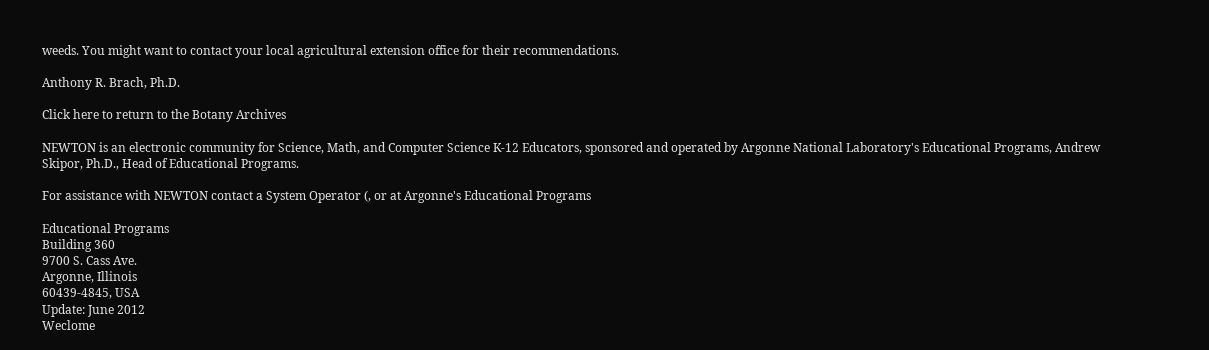weeds. You might want to contact your local agricultural extension office for their recommendations.

Anthony R. Brach, Ph.D.

Click here to return to the Botany Archives

NEWTON is an electronic community for Science, Math, and Computer Science K-12 Educators, sponsored and operated by Argonne National Laboratory's Educational Programs, Andrew Skipor, Ph.D., Head of Educational Programs.

For assistance with NEWTON contact a System Operator (, or at Argonne's Educational Programs

Educational Programs
Building 360
9700 S. Cass Ave.
Argonne, Illinois
60439-4845, USA
Update: June 2012
Weclome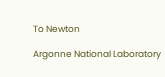To Newton

Argonne National Laboratory